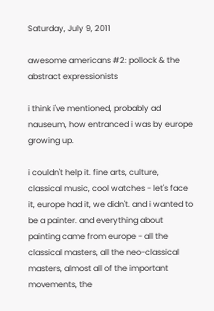Saturday, July 9, 2011

awesome americans #2: pollock & the abstract expressionists

i think i've mentioned, probably ad nauseum, how entranced i was by europe growing up.

i couldn't help it. fine arts, culture, classical music, cool watches - let's face it, europe had it, we didn't. and i wanted to be a painter. and everything about painting came from europe - all the classical masters, all the neo-classical masters, almost all of the important movements, the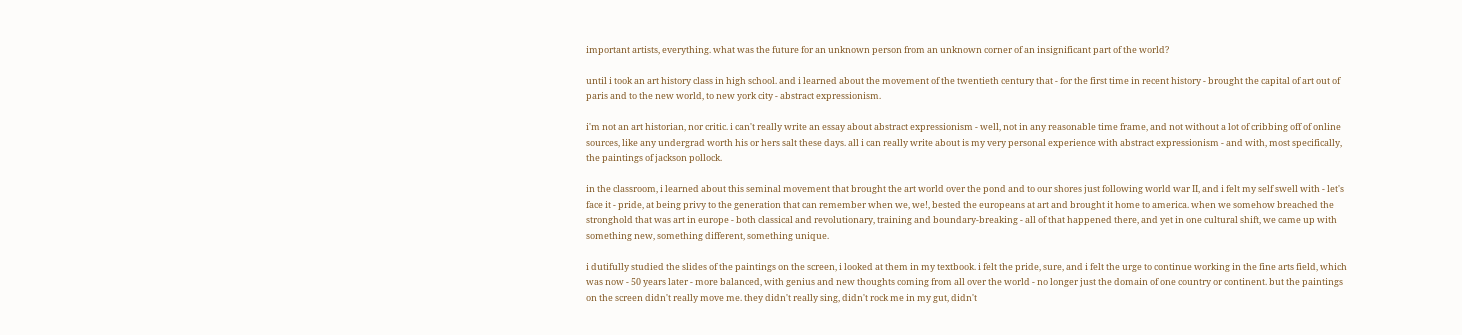important artists, everything. what was the future for an unknown person from an unknown corner of an insignificant part of the world?

until i took an art history class in high school. and i learned about the movement of the twentieth century that - for the first time in recent history - brought the capital of art out of paris and to the new world, to new york city - abstract expressionism.

i'm not an art historian, nor critic. i can't really write an essay about abstract expressionism - well, not in any reasonable time frame, and not without a lot of cribbing off of online sources, like any undergrad worth his or hers salt these days. all i can really write about is my very personal experience with abstract expressionism - and with, most specifically, the paintings of jackson pollock.

in the classroom, i learned about this seminal movement that brought the art world over the pond and to our shores just following world war II, and i felt my self swell with - let's face it - pride, at being privy to the generation that can remember when we, we!, bested the europeans at art and brought it home to america. when we somehow breached the stronghold that was art in europe - both classical and revolutionary, training and boundary-breaking - all of that happened there, and yet in one cultural shift, we came up with something new, something different, something unique.

i dutifully studied the slides of the paintings on the screen, i looked at them in my textbook. i felt the pride, sure, and i felt the urge to continue working in the fine arts field, which was now - 50 years later - more balanced, with genius and new thoughts coming from all over the world - no longer just the domain of one country or continent. but the paintings on the screen didn't really move me. they didn't really sing, didn't rock me in my gut, didn't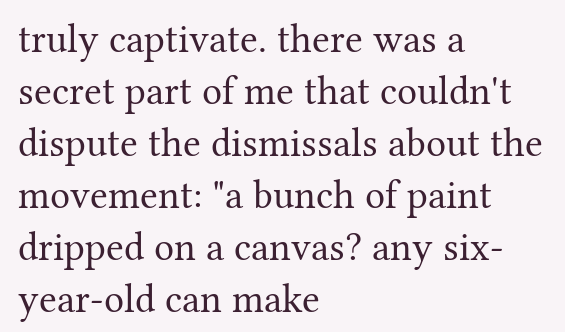truly captivate. there was a secret part of me that couldn't dispute the dismissals about the movement: "a bunch of paint dripped on a canvas? any six-year-old can make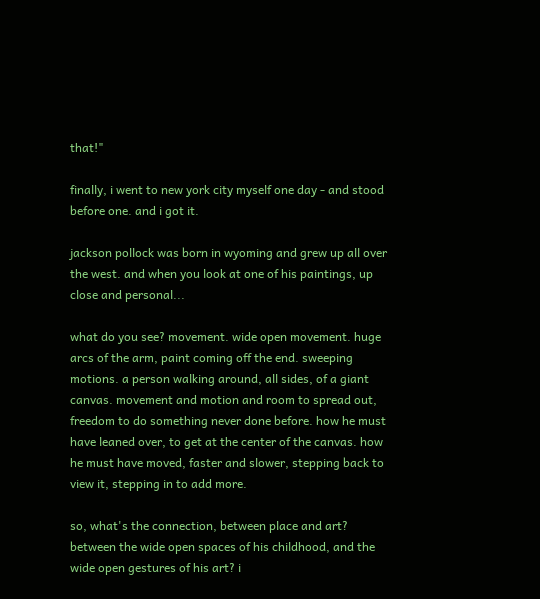that!"

finally, i went to new york city myself one day - and stood before one. and i got it.

jackson pollock was born in wyoming and grew up all over the west. and when you look at one of his paintings, up close and personal...

what do you see? movement. wide open movement. huge arcs of the arm, paint coming off the end. sweeping motions. a person walking around, all sides, of a giant canvas. movement and motion and room to spread out, freedom to do something never done before. how he must have leaned over, to get at the center of the canvas. how he must have moved, faster and slower, stepping back to view it, stepping in to add more.

so, what's the connection, between place and art? between the wide open spaces of his childhood, and the wide open gestures of his art? i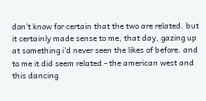don't know for certain that the two are related. but it certainly made sense to me, that day, gazing up at something i'd never seen the likes of before. and to me it did seem related - the american west and this dancing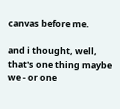canvas before me.

and i thought, well, that's one thing maybe we - or one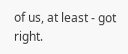of us, at least - got right.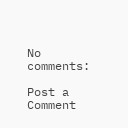No comments:

Post a Comment